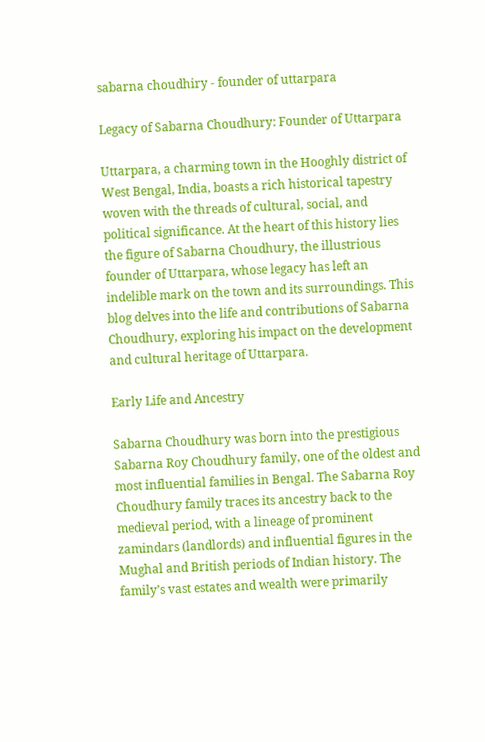sabarna choudhiry - founder of uttarpara

Legacy of Sabarna Choudhury: Founder of Uttarpara

Uttarpara, a charming town in the Hooghly district of West Bengal, India, boasts a rich historical tapestry woven with the threads of cultural, social, and political significance. At the heart of this history lies the figure of Sabarna Choudhury, the illustrious founder of Uttarpara, whose legacy has left an indelible mark on the town and its surroundings. This blog delves into the life and contributions of Sabarna Choudhury, exploring his impact on the development and cultural heritage of Uttarpara.

Early Life and Ancestry

Sabarna Choudhury was born into the prestigious Sabarna Roy Choudhury family, one of the oldest and most influential families in Bengal. The Sabarna Roy Choudhury family traces its ancestry back to the medieval period, with a lineage of prominent zamindars (landlords) and influential figures in the Mughal and British periods of Indian history. The family’s vast estates and wealth were primarily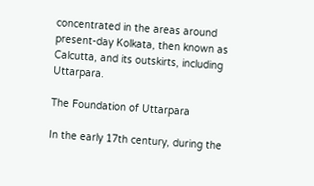concentrated in the areas around present-day Kolkata, then known as Calcutta, and its outskirts, including Uttarpara.

The Foundation of Uttarpara

In the early 17th century, during the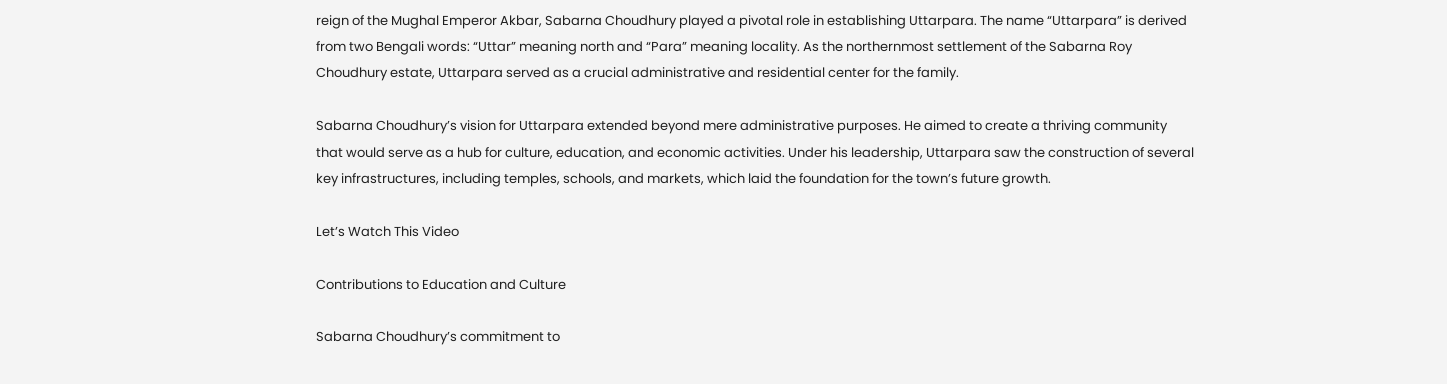reign of the Mughal Emperor Akbar, Sabarna Choudhury played a pivotal role in establishing Uttarpara. The name “Uttarpara” is derived from two Bengali words: “Uttar” meaning north and “Para” meaning locality. As the northernmost settlement of the Sabarna Roy Choudhury estate, Uttarpara served as a crucial administrative and residential center for the family.

Sabarna Choudhury’s vision for Uttarpara extended beyond mere administrative purposes. He aimed to create a thriving community that would serve as a hub for culture, education, and economic activities. Under his leadership, Uttarpara saw the construction of several key infrastructures, including temples, schools, and markets, which laid the foundation for the town’s future growth.

Let’s Watch This Video

Contributions to Education and Culture

Sabarna Choudhury’s commitment to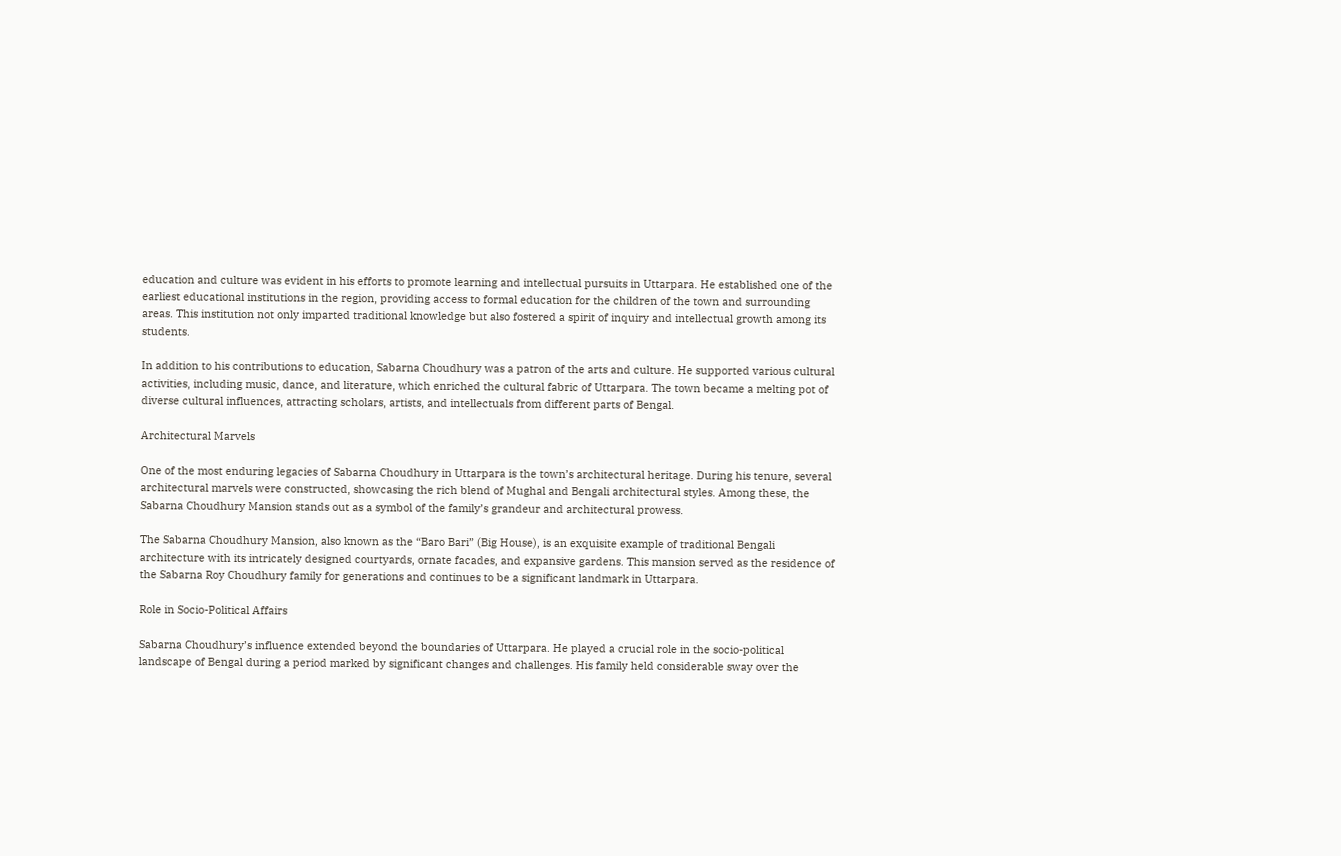education and culture was evident in his efforts to promote learning and intellectual pursuits in Uttarpara. He established one of the earliest educational institutions in the region, providing access to formal education for the children of the town and surrounding areas. This institution not only imparted traditional knowledge but also fostered a spirit of inquiry and intellectual growth among its students.

In addition to his contributions to education, Sabarna Choudhury was a patron of the arts and culture. He supported various cultural activities, including music, dance, and literature, which enriched the cultural fabric of Uttarpara. The town became a melting pot of diverse cultural influences, attracting scholars, artists, and intellectuals from different parts of Bengal.

Architectural Marvels

One of the most enduring legacies of Sabarna Choudhury in Uttarpara is the town’s architectural heritage. During his tenure, several architectural marvels were constructed, showcasing the rich blend of Mughal and Bengali architectural styles. Among these, the Sabarna Choudhury Mansion stands out as a symbol of the family’s grandeur and architectural prowess.

The Sabarna Choudhury Mansion, also known as the “Baro Bari” (Big House), is an exquisite example of traditional Bengali architecture with its intricately designed courtyards, ornate facades, and expansive gardens. This mansion served as the residence of the Sabarna Roy Choudhury family for generations and continues to be a significant landmark in Uttarpara.

Role in Socio-Political Affairs

Sabarna Choudhury’s influence extended beyond the boundaries of Uttarpara. He played a crucial role in the socio-political landscape of Bengal during a period marked by significant changes and challenges. His family held considerable sway over the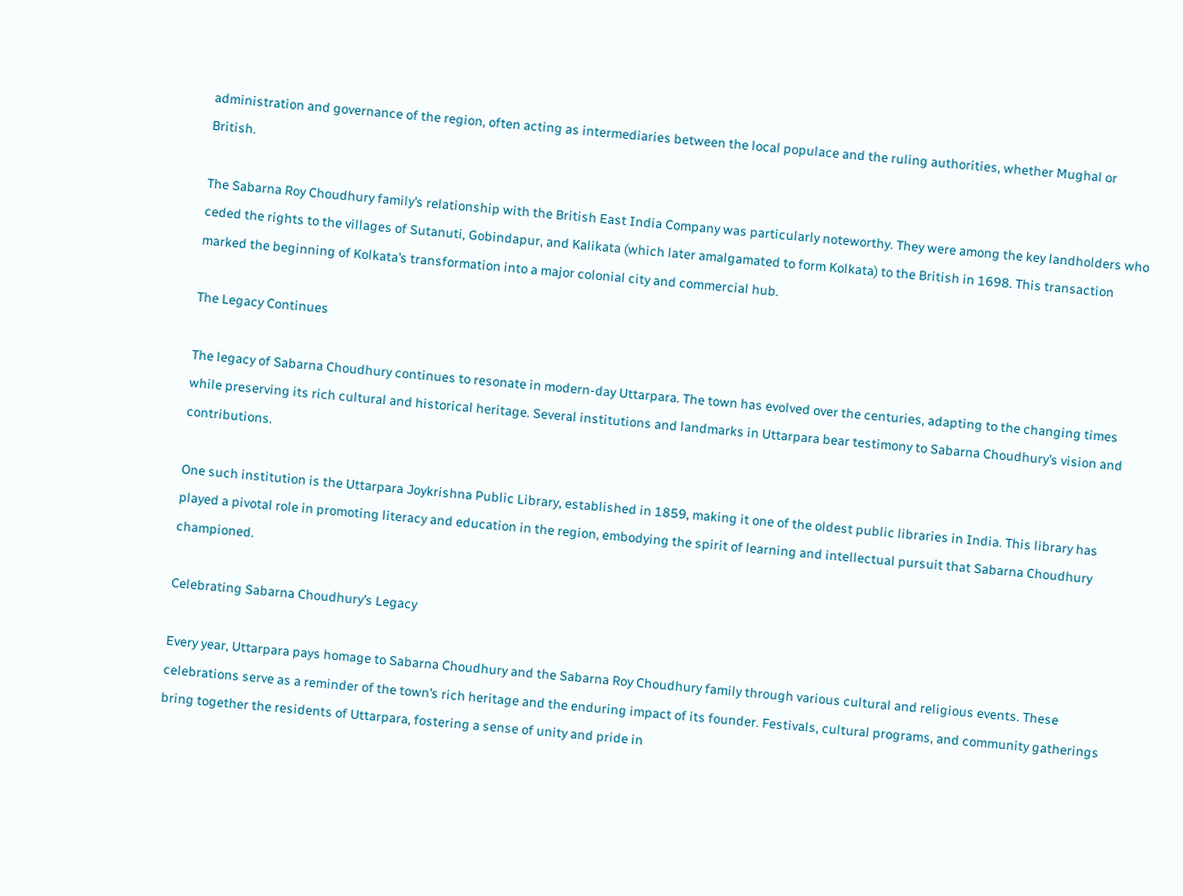administration and governance of the region, often acting as intermediaries between the local populace and the ruling authorities, whether Mughal or British.

The Sabarna Roy Choudhury family’s relationship with the British East India Company was particularly noteworthy. They were among the key landholders who ceded the rights to the villages of Sutanuti, Gobindapur, and Kalikata (which later amalgamated to form Kolkata) to the British in 1698. This transaction marked the beginning of Kolkata’s transformation into a major colonial city and commercial hub.

The Legacy Continues

The legacy of Sabarna Choudhury continues to resonate in modern-day Uttarpara. The town has evolved over the centuries, adapting to the changing times while preserving its rich cultural and historical heritage. Several institutions and landmarks in Uttarpara bear testimony to Sabarna Choudhury’s vision and contributions.

One such institution is the Uttarpara Joykrishna Public Library, established in 1859, making it one of the oldest public libraries in India. This library has played a pivotal role in promoting literacy and education in the region, embodying the spirit of learning and intellectual pursuit that Sabarna Choudhury championed.

Celebrating Sabarna Choudhury’s Legacy

Every year, Uttarpara pays homage to Sabarna Choudhury and the Sabarna Roy Choudhury family through various cultural and religious events. These celebrations serve as a reminder of the town’s rich heritage and the enduring impact of its founder. Festivals, cultural programs, and community gatherings bring together the residents of Uttarpara, fostering a sense of unity and pride in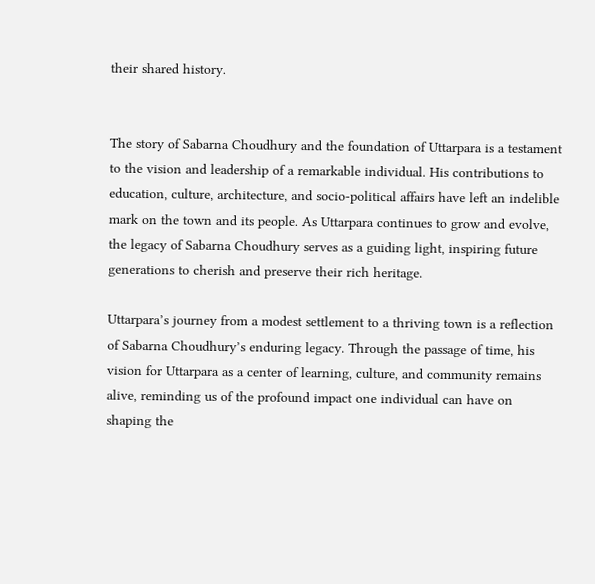their shared history.


The story of Sabarna Choudhury and the foundation of Uttarpara is a testament to the vision and leadership of a remarkable individual. His contributions to education, culture, architecture, and socio-political affairs have left an indelible mark on the town and its people. As Uttarpara continues to grow and evolve, the legacy of Sabarna Choudhury serves as a guiding light, inspiring future generations to cherish and preserve their rich heritage.

Uttarpara’s journey from a modest settlement to a thriving town is a reflection of Sabarna Choudhury’s enduring legacy. Through the passage of time, his vision for Uttarpara as a center of learning, culture, and community remains alive, reminding us of the profound impact one individual can have on shaping the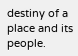destiny of a place and its people.